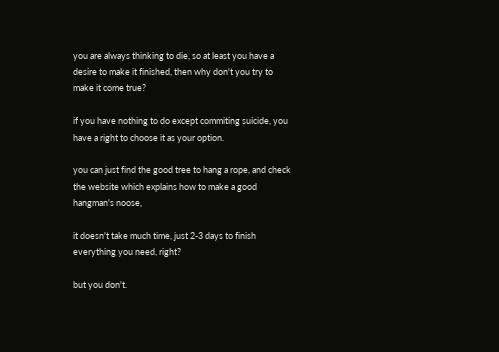you are always thinking to die, so at least you have a desire to make it finished, then why don't you try to make it come true?

if you have nothing to do except commiting suicide, you have a right to choose it as your option.

you can just find the good tree to hang a rope, and check the website which explains how to make a good hangman's noose,

it doesn't take much time, just 2-3 days to finish everything you need, right?

but you don't.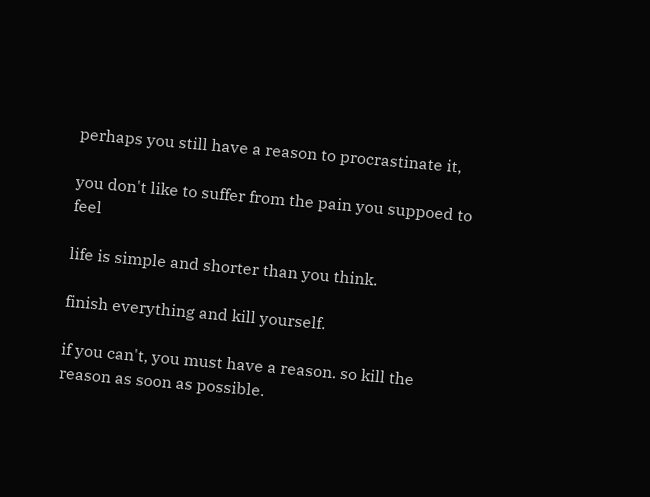perhaps you still have a reason to procrastinate it,

you don't like to suffer from the pain you suppoed to feel

life is simple and shorter than you think.

finish everything and kill yourself.

if you can't, you must have a reason. so kill the reason as soon as possible.